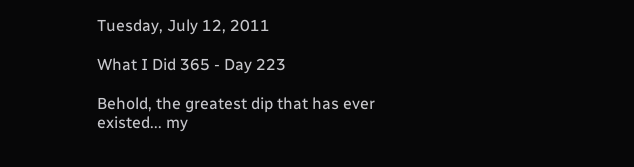Tuesday, July 12, 2011

What I Did 365 - Day 223

Behold, the greatest dip that has ever existed... my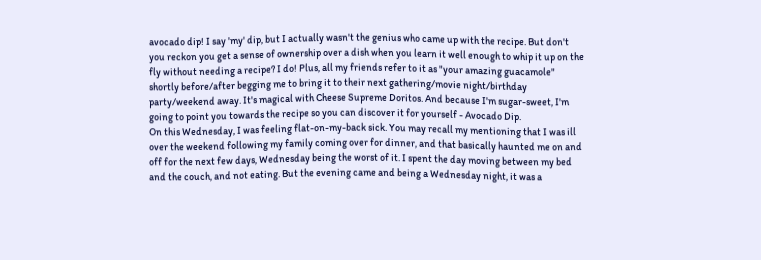avocado dip! I say 'my' dip, but I actually wasn't the genius who came up with the recipe. But don't you reckon you get a sense of ownership over a dish when you learn it well enough to whip it up on the fly without needing a recipe? I do! Plus, all my friends refer to it as "your amazing guacamole" shortly before/after begging me to bring it to their next gathering/movie night/birthday party/weekend away. It's magical with Cheese Supreme Doritos. And because I'm sugar-sweet, I'm going to point you towards the recipe so you can discover it for yourself - Avocado Dip.
On this Wednesday, I was feeling flat-on-my-back sick. You may recall my mentioning that I was ill over the weekend following my family coming over for dinner, and that basically haunted me on and off for the next few days, Wednesday being the worst of it. I spent the day moving between my bed and the couch, and not eating. But the evening came and being a Wednesday night, it was a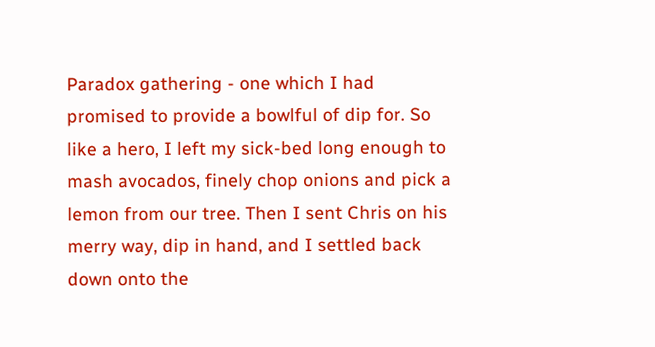Paradox gathering - one which I had promised to provide a bowlful of dip for. So like a hero, I left my sick-bed long enough to mash avocados, finely chop onions and pick a lemon from our tree. Then I sent Chris on his merry way, dip in hand, and I settled back down onto the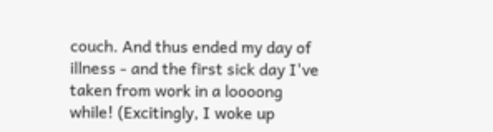couch. And thus ended my day of illness - and the first sick day I've taken from work in a loooong while! (Excitingly, I woke up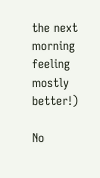the next morning feeling mostly better!)

No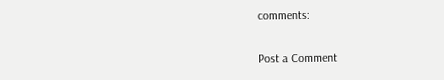comments:

Post a Comment